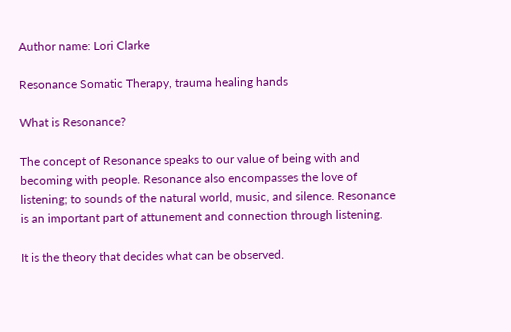Author name: Lori Clarke

Resonance Somatic Therapy, trauma healing hands

What is Resonance?

The concept of Resonance speaks to our value of being with and becoming with people. Resonance also encompasses the love of listening; to sounds of the natural world, music, and silence. Resonance is an important part of attunement and connection through listening.

It is the theory that decides what can be observed.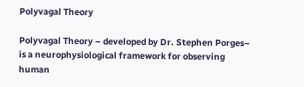Polyvagal Theory

Polyvagal Theory – developed by Dr. Stephen Porges– is a neurophysiological framework for observing human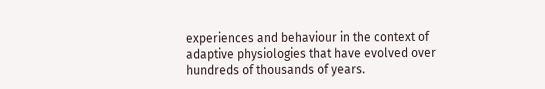experiences and behaviour in the context of adaptive physiologies that have evolved over hundreds of thousands of years.